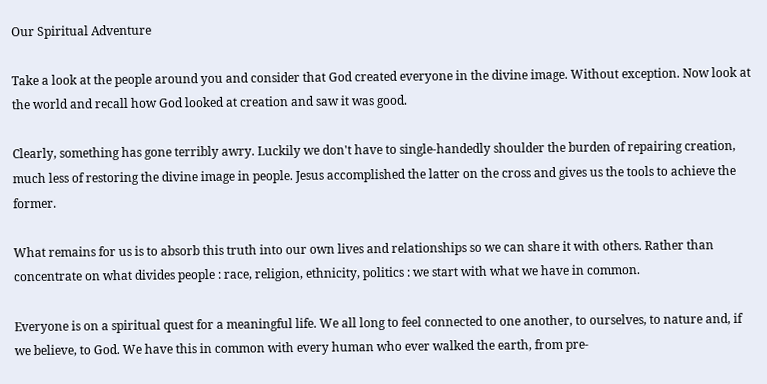Our Spiritual Adventure

Take a look at the people around you and consider that God created everyone in the divine image. Without exception. Now look at the world and recall how God looked at creation and saw it was good.

Clearly, something has gone terribly awry. Luckily we don't have to single-handedly shoulder the burden of repairing creation, much less of restoring the divine image in people. Jesus accomplished the latter on the cross and gives us the tools to achieve the former.

What remains for us is to absorb this truth into our own lives and relationships so we can share it with others. Rather than concentrate on what divides people : race, religion, ethnicity, politics : we start with what we have in common.

Everyone is on a spiritual quest for a meaningful life. We all long to feel connected to one another, to ourselves, to nature and, if we believe, to God. We have this in common with every human who ever walked the earth, from pre-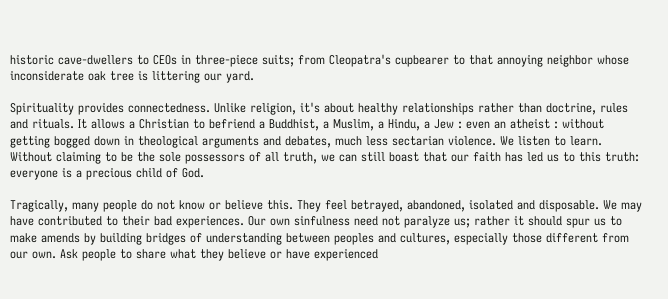historic cave-dwellers to CEOs in three-piece suits; from Cleopatra's cupbearer to that annoying neighbor whose inconsiderate oak tree is littering our yard.

Spirituality provides connectedness. Unlike religion, it's about healthy relationships rather than doctrine, rules and rituals. It allows a Christian to befriend a Buddhist, a Muslim, a Hindu, a Jew : even an atheist : without getting bogged down in theological arguments and debates, much less sectarian violence. We listen to learn. Without claiming to be the sole possessors of all truth, we can still boast that our faith has led us to this truth: everyone is a precious child of God.

Tragically, many people do not know or believe this. They feel betrayed, abandoned, isolated and disposable. We may have contributed to their bad experiences. Our own sinfulness need not paralyze us; rather it should spur us to make amends by building bridges of understanding between peoples and cultures, especially those different from our own. Ask people to share what they believe or have experienced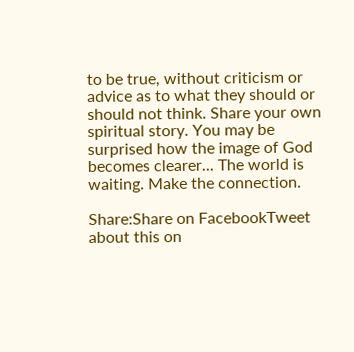to be true, without criticism or advice as to what they should or should not think. Share your own spiritual story. You may be surprised how the image of God becomes clearer... The world is waiting. Make the connection.

Share:Share on FacebookTweet about this on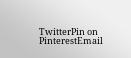TwitterPin on PinterestEmail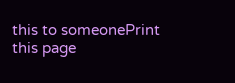this to someonePrint this page